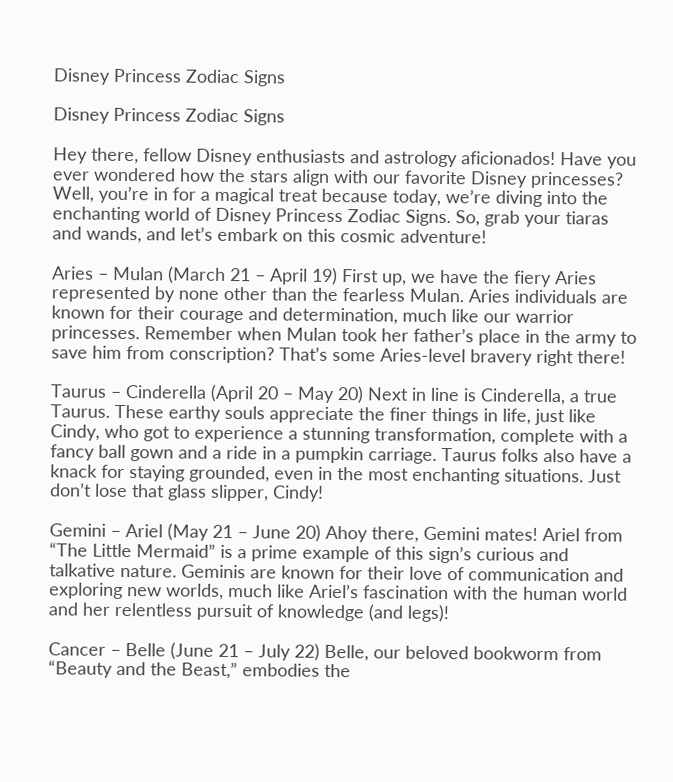Disney Princess Zodiac Signs

Disney Princess Zodiac Signs

Hey there, fellow Disney enthusiasts and astrology aficionados! Have you ever wondered how the stars align with our favorite Disney princesses? Well, you’re in for a magical treat because today, we’re diving into the enchanting world of Disney Princess Zodiac Signs. So, grab your tiaras and wands, and let’s embark on this cosmic adventure!

Aries – Mulan (March 21 – April 19) First up, we have the fiery Aries represented by none other than the fearless Mulan. Aries individuals are known for their courage and determination, much like our warrior princesses. Remember when Mulan took her father’s place in the army to save him from conscription? That’s some Aries-level bravery right there!

Taurus – Cinderella (April 20 – May 20) Next in line is Cinderella, a true Taurus. These earthy souls appreciate the finer things in life, just like Cindy, who got to experience a stunning transformation, complete with a fancy ball gown and a ride in a pumpkin carriage. Taurus folks also have a knack for staying grounded, even in the most enchanting situations. Just don’t lose that glass slipper, Cindy!

Gemini – Ariel (May 21 – June 20) Ahoy there, Gemini mates! Ariel from “The Little Mermaid” is a prime example of this sign’s curious and talkative nature. Geminis are known for their love of communication and exploring new worlds, much like Ariel’s fascination with the human world and her relentless pursuit of knowledge (and legs)!

Cancer – Belle (June 21 – July 22) Belle, our beloved bookworm from “Beauty and the Beast,” embodies the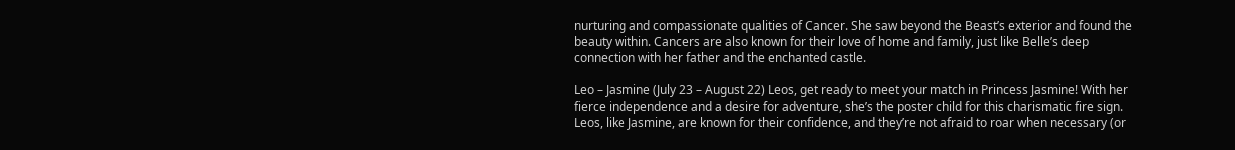nurturing and compassionate qualities of Cancer. She saw beyond the Beast’s exterior and found the beauty within. Cancers are also known for their love of home and family, just like Belle’s deep connection with her father and the enchanted castle.

Leo – Jasmine (July 23 – August 22) Leos, get ready to meet your match in Princess Jasmine! With her fierce independence and a desire for adventure, she’s the poster child for this charismatic fire sign. Leos, like Jasmine, are known for their confidence, and they’re not afraid to roar when necessary (or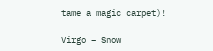tame a magic carpet)!

Virgo – Snow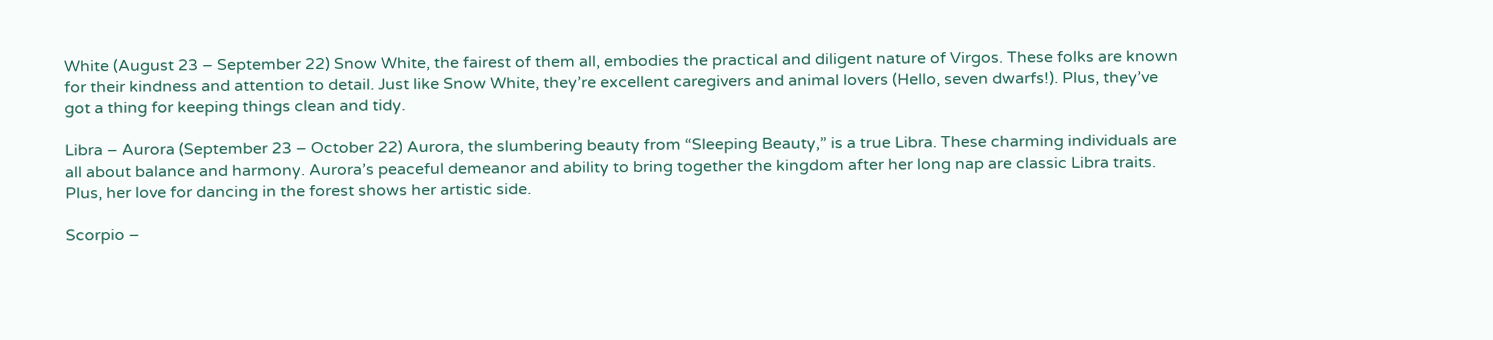White (August 23 – September 22) Snow White, the fairest of them all, embodies the practical and diligent nature of Virgos. These folks are known for their kindness and attention to detail. Just like Snow White, they’re excellent caregivers and animal lovers (Hello, seven dwarfs!). Plus, they’ve got a thing for keeping things clean and tidy.

Libra – Aurora (September 23 – October 22) Aurora, the slumbering beauty from “Sleeping Beauty,” is a true Libra. These charming individuals are all about balance and harmony. Aurora’s peaceful demeanor and ability to bring together the kingdom after her long nap are classic Libra traits. Plus, her love for dancing in the forest shows her artistic side.

Scorpio –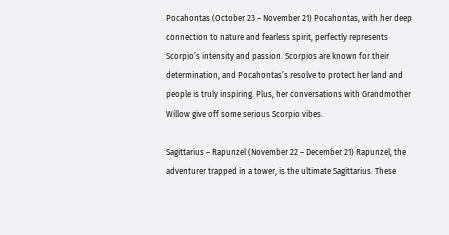Pocahontas (October 23 – November 21) Pocahontas, with her deep connection to nature and fearless spirit, perfectly represents Scorpio’s intensity and passion. Scorpios are known for their determination, and Pocahontas’s resolve to protect her land and people is truly inspiring. Plus, her conversations with Grandmother Willow give off some serious Scorpio vibes.

Sagittarius – Rapunzel (November 22 – December 21) Rapunzel, the adventurer trapped in a tower, is the ultimate Sagittarius. These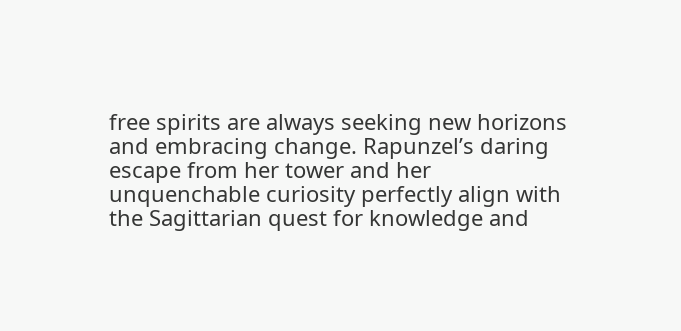free spirits are always seeking new horizons and embracing change. Rapunzel’s daring escape from her tower and her unquenchable curiosity perfectly align with the Sagittarian quest for knowledge and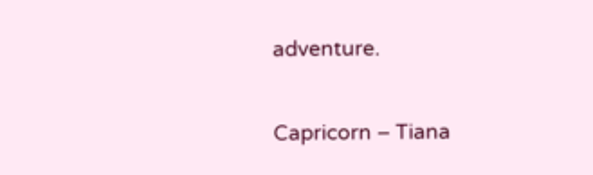adventure.

Capricorn – Tiana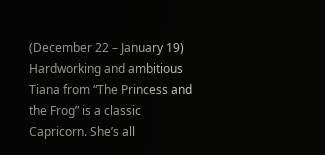(December 22 – January 19) Hardworking and ambitious Tiana from “The Princess and the Frog” is a classic Capricorn. She’s all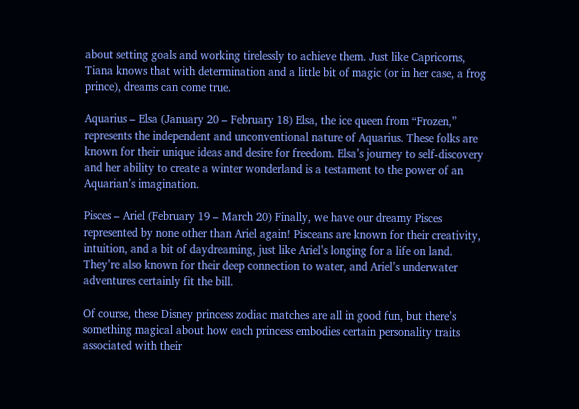about setting goals and working tirelessly to achieve them. Just like Capricorns, Tiana knows that with determination and a little bit of magic (or in her case, a frog prince), dreams can come true.

Aquarius – Elsa (January 20 – February 18) Elsa, the ice queen from “Frozen,” represents the independent and unconventional nature of Aquarius. These folks are known for their unique ideas and desire for freedom. Elsa’s journey to self-discovery and her ability to create a winter wonderland is a testament to the power of an Aquarian’s imagination.

Pisces – Ariel (February 19 – March 20) Finally, we have our dreamy Pisces represented by none other than Ariel again! Pisceans are known for their creativity, intuition, and a bit of daydreaming, just like Ariel’s longing for a life on land. They’re also known for their deep connection to water, and Ariel’s underwater adventures certainly fit the bill.

Of course, these Disney princess zodiac matches are all in good fun, but there’s something magical about how each princess embodies certain personality traits associated with their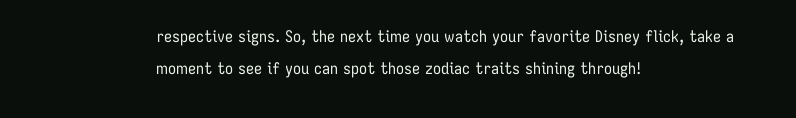respective signs. So, the next time you watch your favorite Disney flick, take a moment to see if you can spot those zodiac traits shining through!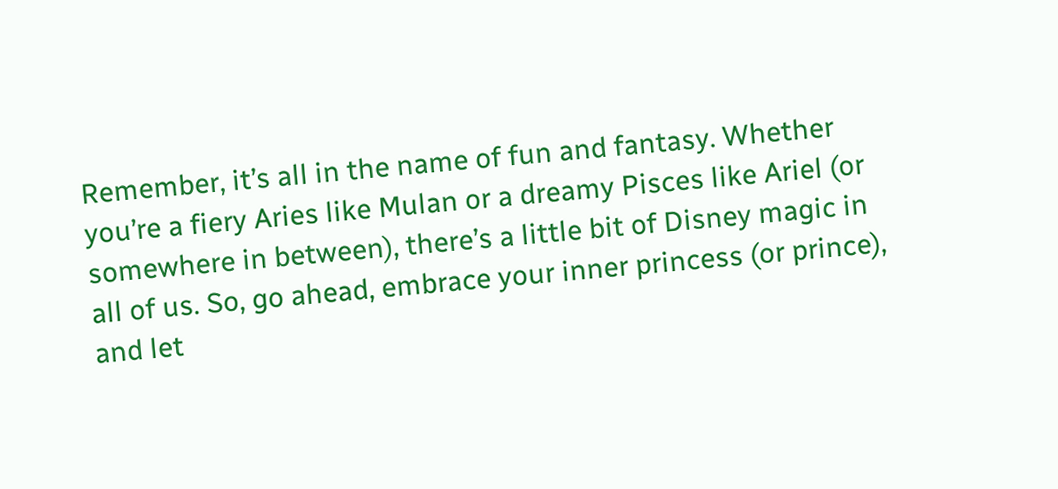Remember, it’s all in the name of fun and fantasy. Whether you’re a fiery Aries like Mulan or a dreamy Pisces like Ariel (or somewhere in between), there’s a little bit of Disney magic in all of us. So, go ahead, embrace your inner princess (or prince), and let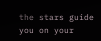the stars guide you on your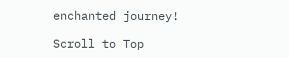enchanted journey!

Scroll to Top